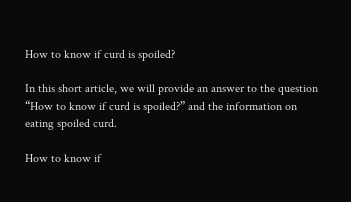How to know if curd is spoiled?

In this short article, we will provide an answer to the question “How to know if curd is spoiled?” and the information on eating spoiled curd.

How to know if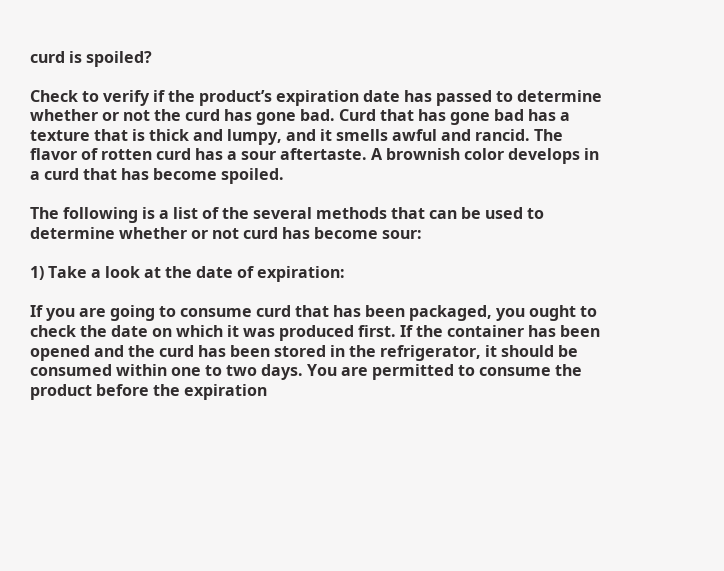curd is spoiled?

Check to verify if the product’s expiration date has passed to determine whether or not the curd has gone bad. Curd that has gone bad has a texture that is thick and lumpy, and it smells awful and rancid. The flavor of rotten curd has a sour aftertaste. A brownish color develops in a curd that has become spoiled.

The following is a list of the several methods that can be used to determine whether or not curd has become sour:

1) Take a look at the date of expiration:

If you are going to consume curd that has been packaged, you ought to check the date on which it was produced first. If the container has been opened and the curd has been stored in the refrigerator, it should be consumed within one to two days. You are permitted to consume the product before the expiration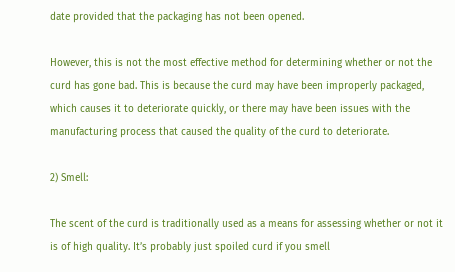date provided that the packaging has not been opened.

However, this is not the most effective method for determining whether or not the curd has gone bad. This is because the curd may have been improperly packaged, which causes it to deteriorate quickly, or there may have been issues with the manufacturing process that caused the quality of the curd to deteriorate.

2) Smell:

The scent of the curd is traditionally used as a means for assessing whether or not it is of high quality. It’s probably just spoiled curd if you smell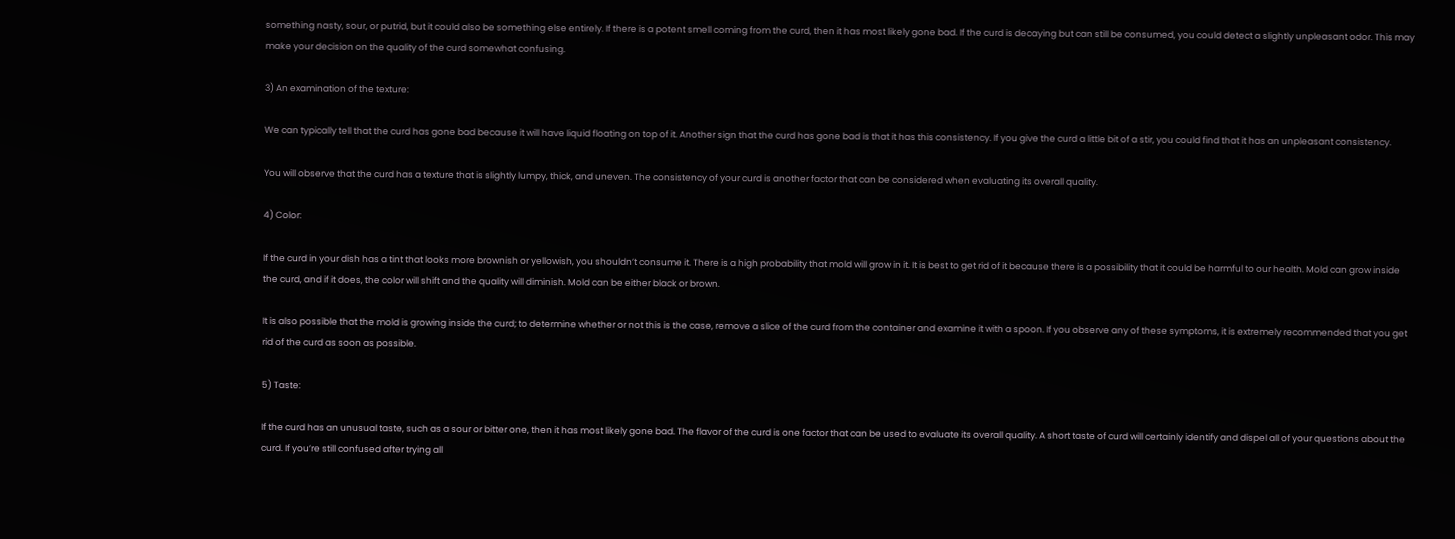something nasty, sour, or putrid, but it could also be something else entirely. If there is a potent smell coming from the curd, then it has most likely gone bad. If the curd is decaying but can still be consumed, you could detect a slightly unpleasant odor. This may make your decision on the quality of the curd somewhat confusing.

3) An examination of the texture:

We can typically tell that the curd has gone bad because it will have liquid floating on top of it. Another sign that the curd has gone bad is that it has this consistency. If you give the curd a little bit of a stir, you could find that it has an unpleasant consistency.

You will observe that the curd has a texture that is slightly lumpy, thick, and uneven. The consistency of your curd is another factor that can be considered when evaluating its overall quality.

4) Color:

If the curd in your dish has a tint that looks more brownish or yellowish, you shouldn’t consume it. There is a high probability that mold will grow in it. It is best to get rid of it because there is a possibility that it could be harmful to our health. Mold can grow inside the curd, and if it does, the color will shift and the quality will diminish. Mold can be either black or brown.

It is also possible that the mold is growing inside the curd; to determine whether or not this is the case, remove a slice of the curd from the container and examine it with a spoon. If you observe any of these symptoms, it is extremely recommended that you get rid of the curd as soon as possible.

5) Taste:

If the curd has an unusual taste, such as a sour or bitter one, then it has most likely gone bad. The flavor of the curd is one factor that can be used to evaluate its overall quality. A short taste of curd will certainly identify and dispel all of your questions about the curd. If you’re still confused after trying all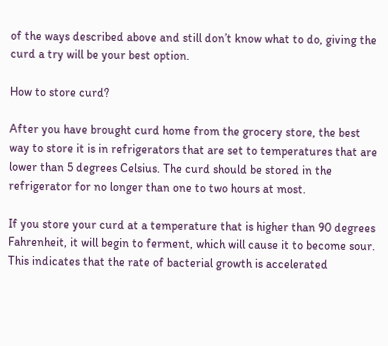of the ways described above and still don’t know what to do, giving the curd a try will be your best option.

How to store curd?

After you have brought curd home from the grocery store, the best way to store it is in refrigerators that are set to temperatures that are lower than 5 degrees Celsius. The curd should be stored in the refrigerator for no longer than one to two hours at most.

If you store your curd at a temperature that is higher than 90 degrees Fahrenheit, it will begin to ferment, which will cause it to become sour. This indicates that the rate of bacterial growth is accelerated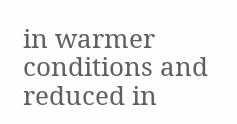in warmer conditions and reduced in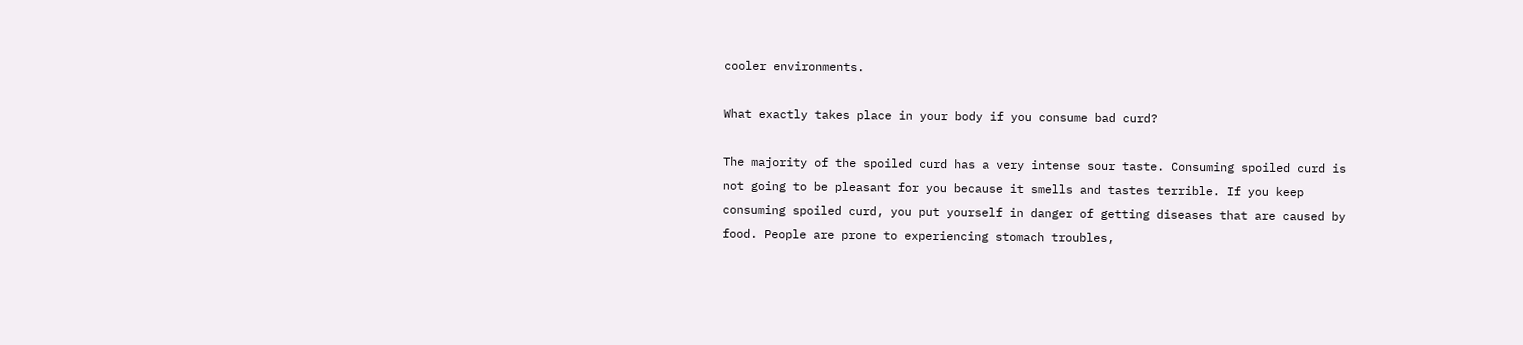cooler environments.

What exactly takes place in your body if you consume bad curd?

The majority of the spoiled curd has a very intense sour taste. Consuming spoiled curd is not going to be pleasant for you because it smells and tastes terrible. If you keep consuming spoiled curd, you put yourself in danger of getting diseases that are caused by food. People are prone to experiencing stomach troubles,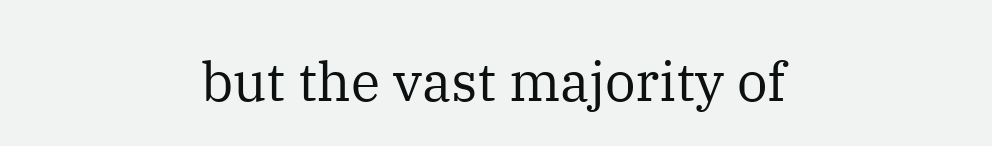but the vast majority of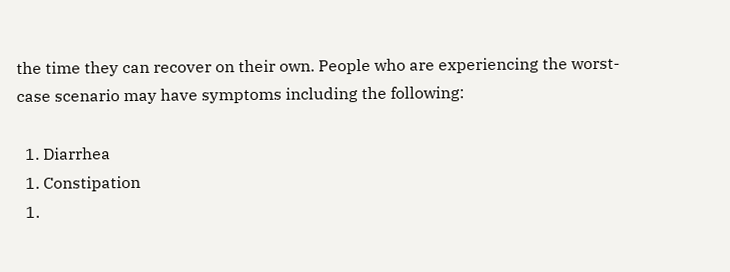the time they can recover on their own. People who are experiencing the worst-case scenario may have symptoms including the following:

  1. Diarrhea
  1. Constipation
  1.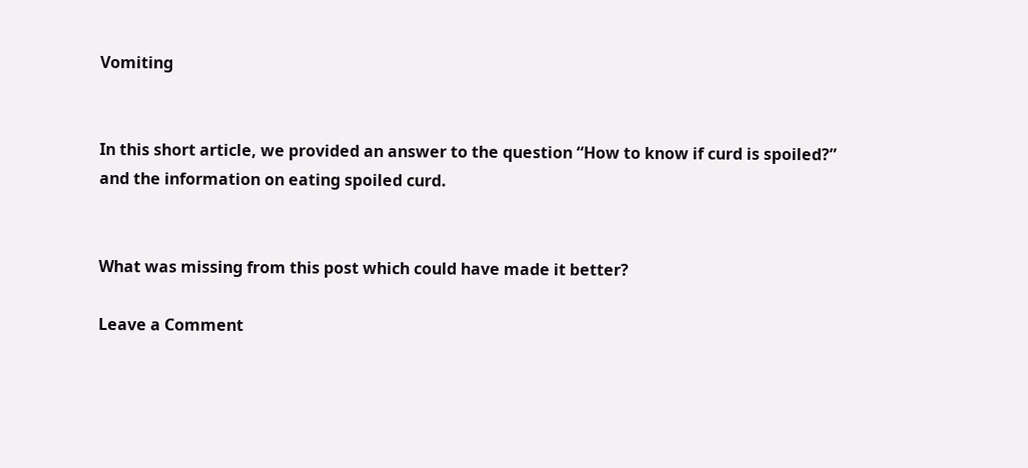Vomiting


In this short article, we provided an answer to the question “How to know if curd is spoiled?” and the information on eating spoiled curd.


What was missing from this post which could have made it better?

Leave a Comment